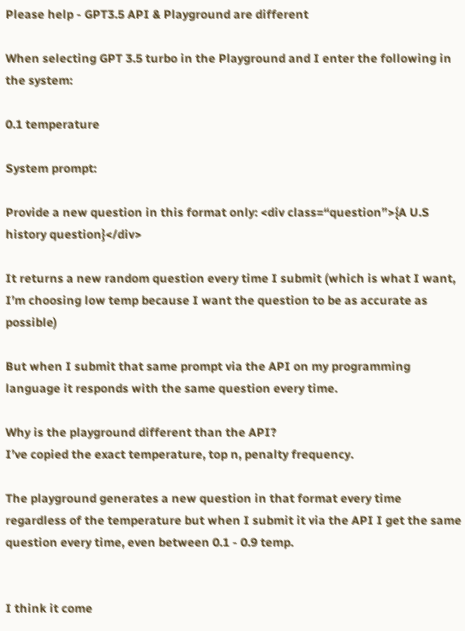Please help - GPT3.5 API & Playground are different

When selecting GPT 3.5 turbo in the Playground and I enter the following in the system:

0.1 temperature

System prompt:

Provide a new question in this format only: <div class=“question”>{A U.S history question}</div>

It returns a new random question every time I submit (which is what I want, I’m choosing low temp because I want the question to be as accurate as possible)

But when I submit that same prompt via the API on my programming language it responds with the same question every time.

Why is the playground different than the API?
I’ve copied the exact temperature, top n, penalty frequency.

The playground generates a new question in that format every time regardless of the temperature but when I submit it via the API I get the same question every time, even between 0.1 - 0.9 temp.


I think it come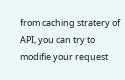from caching stratery of API, you can try to modifie your request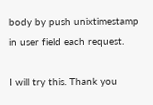body by push unixtimestamp in user field each request.

I will try this. Thank you